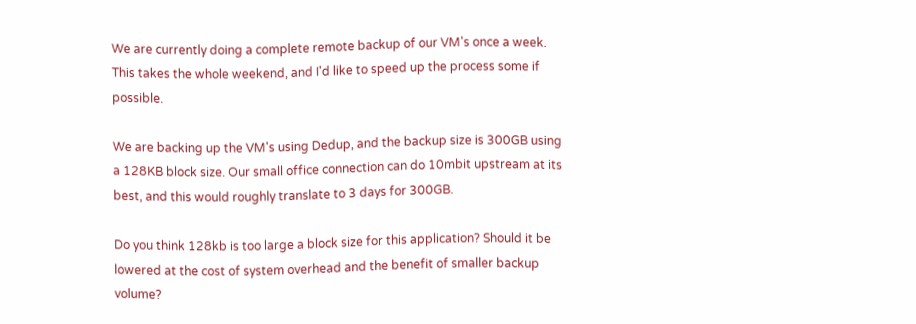We are currently doing a complete remote backup of our VM's once a week. This takes the whole weekend, and I'd like to speed up the process some if possible.

We are backing up the VM's using Dedup, and the backup size is 300GB using a 128KB block size. Our small office connection can do 10mbit upstream at its best, and this would roughly translate to 3 days for 300GB.

Do you think 128kb is too large a block size for this application? Should it be lowered at the cost of system overhead and the benefit of smaller backup volume?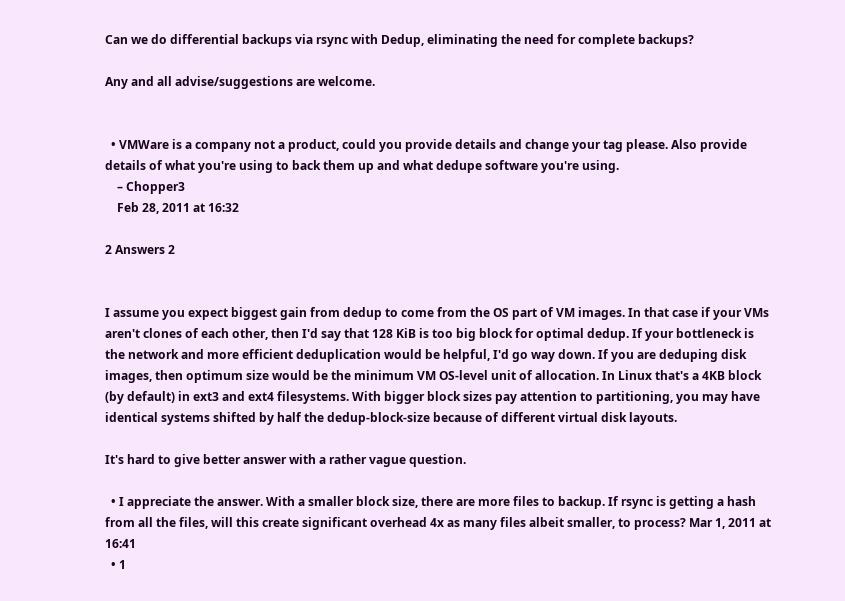Can we do differential backups via rsync with Dedup, eliminating the need for complete backups?

Any and all advise/suggestions are welcome.


  • VMWare is a company not a product, could you provide details and change your tag please. Also provide details of what you're using to back them up and what dedupe software you're using.
    – Chopper3
    Feb 28, 2011 at 16:32

2 Answers 2


I assume you expect biggest gain from dedup to come from the OS part of VM images. In that case if your VMs aren't clones of each other, then I'd say that 128 KiB is too big block for optimal dedup. If your bottleneck is the network and more efficient deduplication would be helpful, I'd go way down. If you are deduping disk images, then optimum size would be the minimum VM OS-level unit of allocation. In Linux that's a 4KB block (by default) in ext3 and ext4 filesystems. With bigger block sizes pay attention to partitioning, you may have identical systems shifted by half the dedup-block-size because of different virtual disk layouts.

It's hard to give better answer with a rather vague question.

  • I appreciate the answer. With a smaller block size, there are more files to backup. If rsync is getting a hash from all the files, will this create significant overhead 4x as many files albeit smaller, to process? Mar 1, 2011 at 16:41
  • 1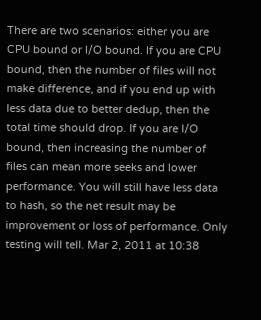There are two scenarios: either you are CPU bound or I/O bound. If you are CPU bound, then the number of files will not make difference, and if you end up with less data due to better dedup, then the total time should drop. If you are I/O bound, then increasing the number of files can mean more seeks and lower performance. You will still have less data to hash, so the net result may be improvement or loss of performance. Only testing will tell. Mar 2, 2011 at 10:38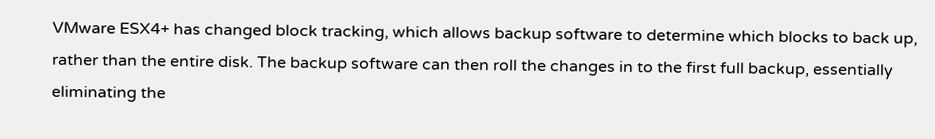VMware ESX4+ has changed block tracking, which allows backup software to determine which blocks to back up, rather than the entire disk. The backup software can then roll the changes in to the first full backup, essentially eliminating the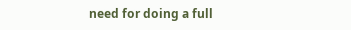need for doing a full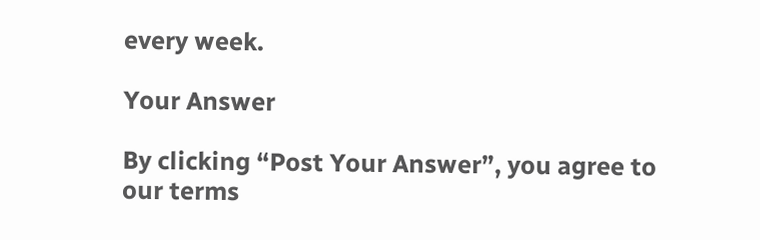every week.

Your Answer

By clicking “Post Your Answer”, you agree to our terms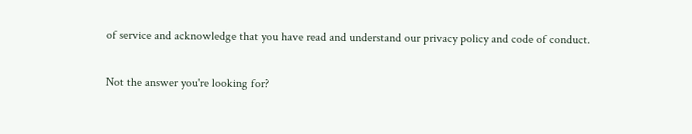of service and acknowledge that you have read and understand our privacy policy and code of conduct.

Not the answer you're looking for?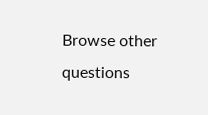Browse other questions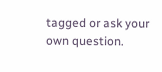tagged or ask your own question.